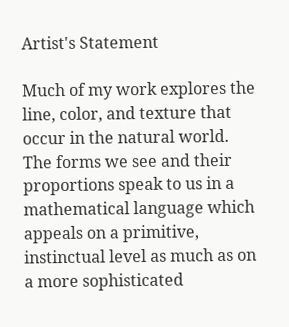Artist's Statement

Much of my work explores the line, color, and texture that occur in the natural world. The forms we see and their proportions speak to us in a mathematical language which appeals on a primitive, instinctual level as much as on a more sophisticated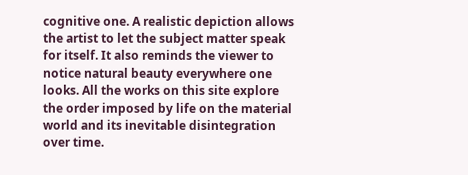cognitive one. A realistic depiction allows the artist to let the subject matter speak for itself. It also reminds the viewer to notice natural beauty everywhere one looks. All the works on this site explore the order imposed by life on the material world and its inevitable disintegration over time.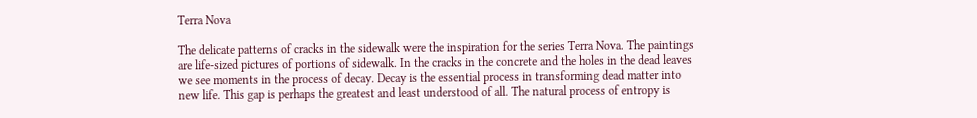Terra Nova

The delicate patterns of cracks in the sidewalk were the inspiration for the series Terra Nova. The paintings are life-sized pictures of portions of sidewalk. In the cracks in the concrete and the holes in the dead leaves we see moments in the process of decay. Decay is the essential process in transforming dead matter into new life. This gap is perhaps the greatest and least understood of all. The natural process of entropy is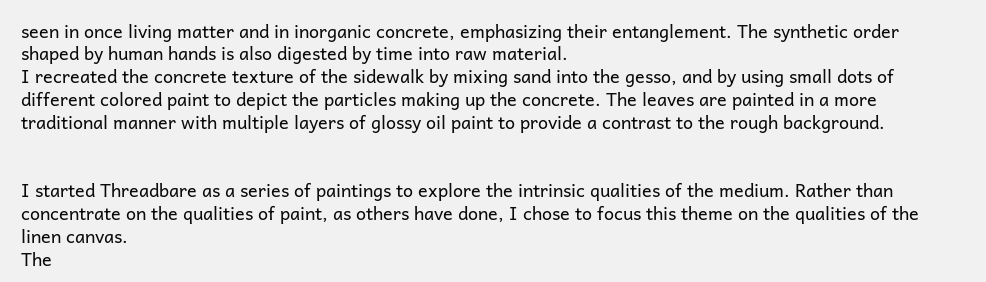seen in once living matter and in inorganic concrete, emphasizing their entanglement. The synthetic order shaped by human hands is also digested by time into raw material.
I recreated the concrete texture of the sidewalk by mixing sand into the gesso, and by using small dots of different colored paint to depict the particles making up the concrete. The leaves are painted in a more traditional manner with multiple layers of glossy oil paint to provide a contrast to the rough background.


I started Threadbare as a series of paintings to explore the intrinsic qualities of the medium. Rather than concentrate on the qualities of paint, as others have done, I chose to focus this theme on the qualities of the linen canvas.
The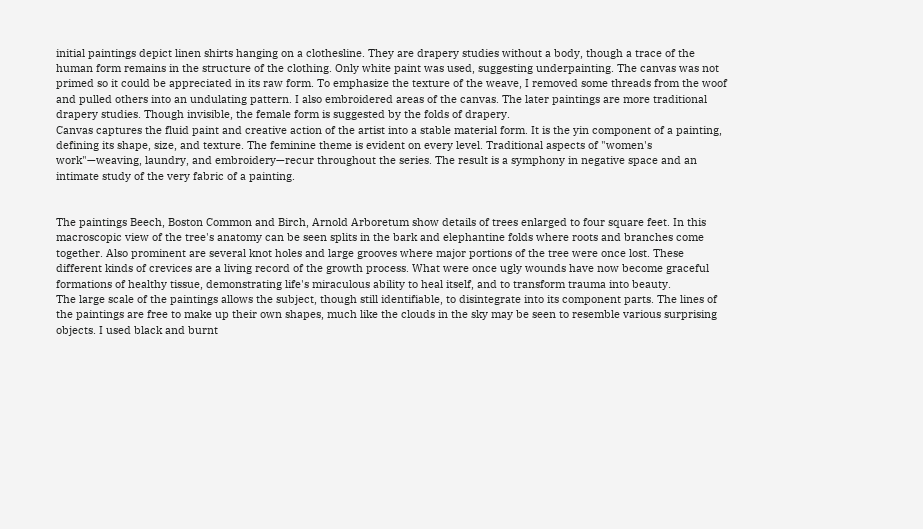initial paintings depict linen shirts hanging on a clothesline. They are drapery studies without a body, though a trace of the human form remains in the structure of the clothing. Only white paint was used, suggesting underpainting. The canvas was not primed so it could be appreciated in its raw form. To emphasize the texture of the weave, I removed some threads from the woof and pulled others into an undulating pattern. I also embroidered areas of the canvas. The later paintings are more traditional drapery studies. Though invisible, the female form is suggested by the folds of drapery.
Canvas captures the fluid paint and creative action of the artist into a stable material form. It is the yin component of a painting, defining its shape, size, and texture. The feminine theme is evident on every level. Traditional aspects of "women's work"—weaving, laundry, and embroidery—recur throughout the series. The result is a symphony in negative space and an intimate study of the very fabric of a painting.


The paintings Beech, Boston Common and Birch, Arnold Arboretum show details of trees enlarged to four square feet. In this macroscopic view of the tree's anatomy can be seen splits in the bark and elephantine folds where roots and branches come together. Also prominent are several knot holes and large grooves where major portions of the tree were once lost. These different kinds of crevices are a living record of the growth process. What were once ugly wounds have now become graceful formations of healthy tissue, demonstrating life's miraculous ability to heal itself, and to transform trauma into beauty.
The large scale of the paintings allows the subject, though still identifiable, to disintegrate into its component parts. The lines of the paintings are free to make up their own shapes, much like the clouds in the sky may be seen to resemble various surprising objects. I used black and burnt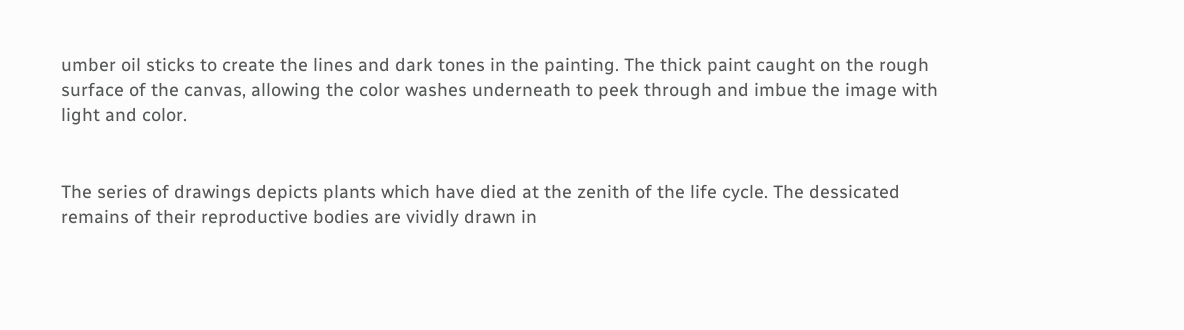umber oil sticks to create the lines and dark tones in the painting. The thick paint caught on the rough surface of the canvas, allowing the color washes underneath to peek through and imbue the image with light and color.


The series of drawings depicts plants which have died at the zenith of the life cycle. The dessicated remains of their reproductive bodies are vividly drawn in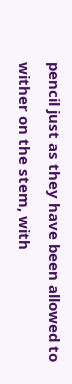pencil just as they have been allowed to wither on the stem, with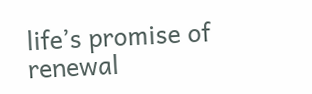life’s promise of renewal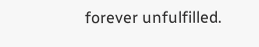forever unfulfilled.